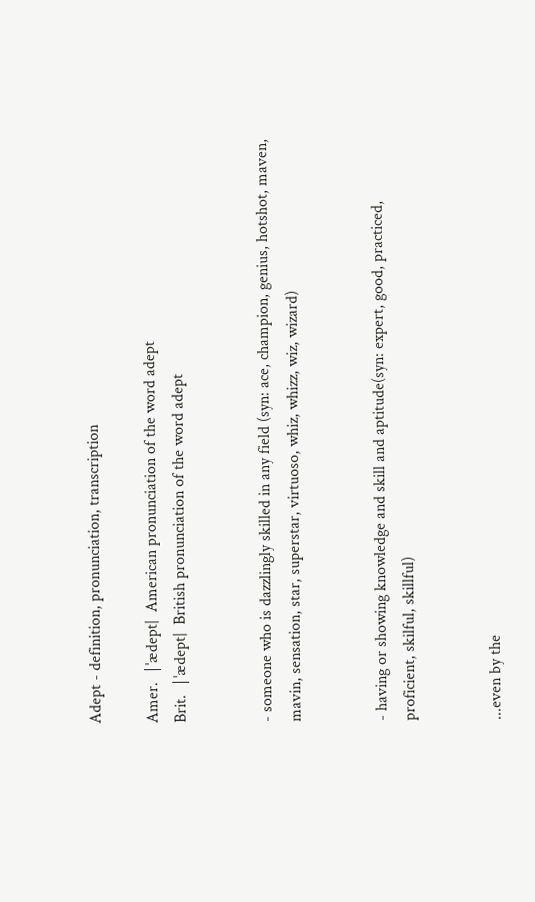Adept - definition, pronunciation, transcription

Amer.  |ˈædept|  American pronunciation of the word adept
Brit.  |ˈædept|  British pronunciation of the word adept


- someone who is dazzlingly skilled in any field (syn: ace, champion, genius, hotshot, maven, mavin, sensation, star, superstar, virtuoso, whiz, whizz, wiz, wizard)


- having or showing knowledge and skill and aptitude(syn: expert, good, practiced, proficient, skilful, skillful)


...even by the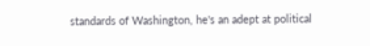standards of Washington, he's an adept at political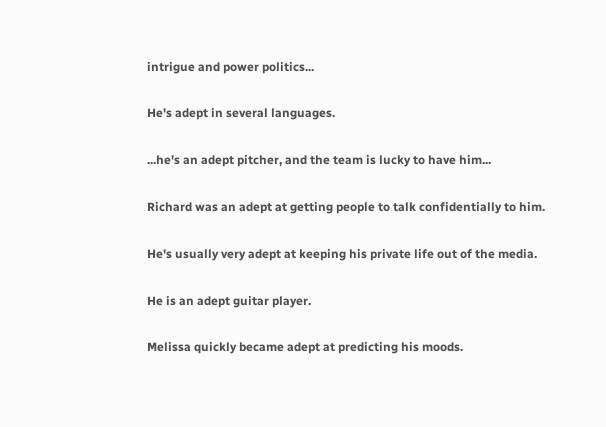intrigue and power politics...

He's adept in several languages.

...he's an adept pitcher, and the team is lucky to have him...

Richard was an adept at getting people to talk confidentially to him.

He's usually very adept at keeping his private life out of the media.

He is an adept guitar player.

Melissa quickly became adept at predicting his moods.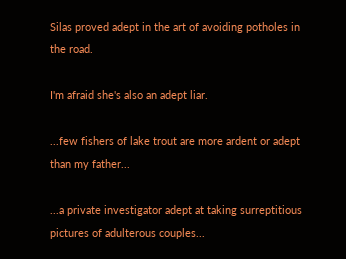Silas proved adept in the art of avoiding potholes in the road.

I'm afraid she's also an adept liar.

...few fishers of lake trout are more ardent or adept than my father...

...a private investigator adept at taking surreptitious pictures of adulterous couples...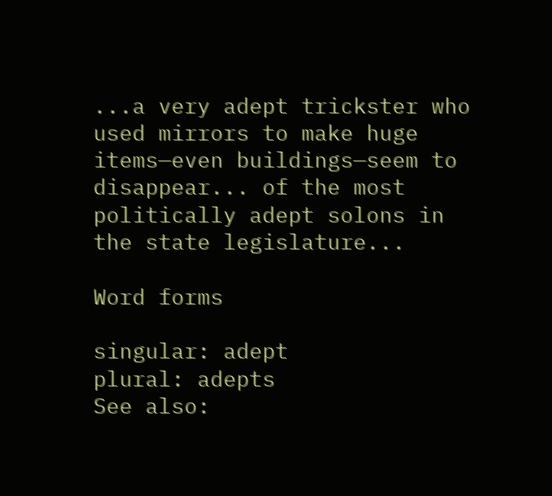...a very adept trickster who used mirrors to make huge items—even buildings—seem to disappear... of the most politically adept solons in the state legislature...

Word forms

singular: adept
plural: adepts
See also: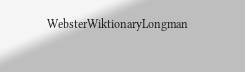WebsterWiktionaryLongman